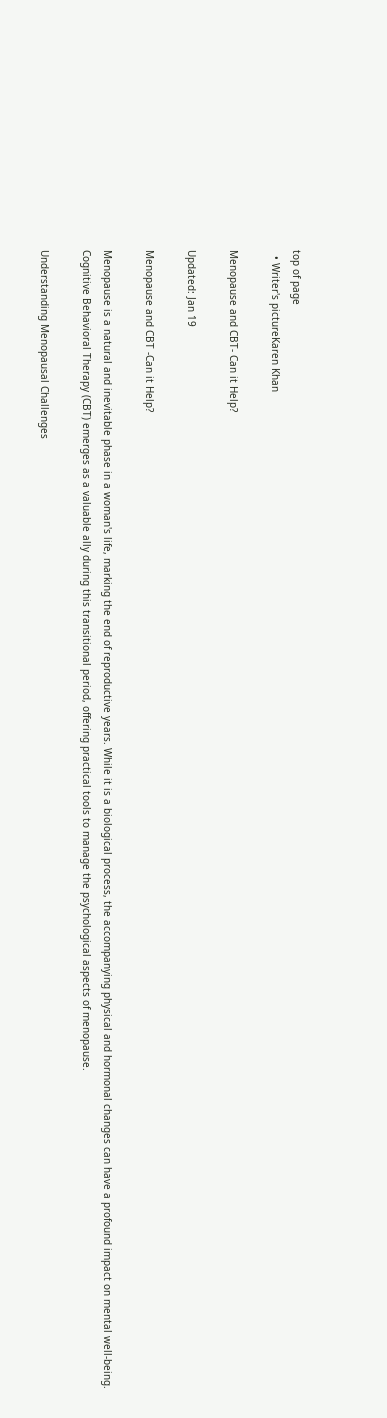top of page
  • Writer's pictureKaren Khan

Menopause and CBT- Can it Help?

Updated: Jan 19

Menopause and CBT -Can it Help?

Menopause is a natural and inevitable phase in a woman's life, marking the end of reproductive years. While it is a biological process, the accompanying physical and hormonal changes can have a profound impact on mental well-being. Cognitive Behavioral Therapy (CBT) emerges as a valuable ally during this transitional period, offering practical tools to manage the psychological aspects of menopause.

Understanding Menopausal Challenges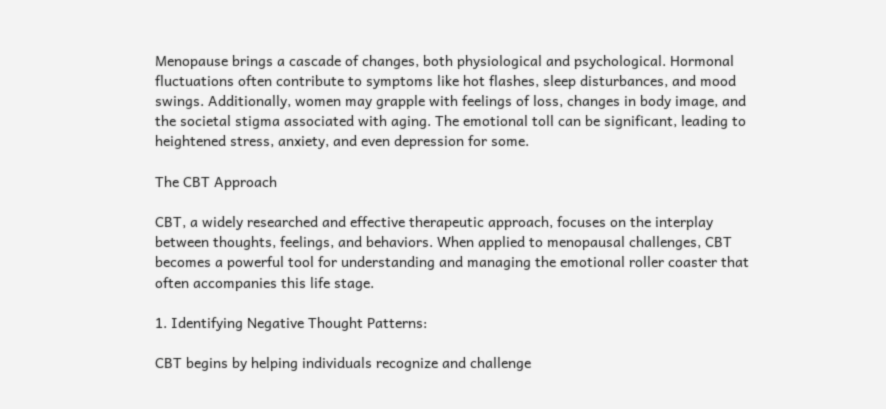Menopause brings a cascade of changes, both physiological and psychological. Hormonal fluctuations often contribute to symptoms like hot flashes, sleep disturbances, and mood swings. Additionally, women may grapple with feelings of loss, changes in body image, and the societal stigma associated with aging. The emotional toll can be significant, leading to heightened stress, anxiety, and even depression for some.

The CBT Approach

CBT, a widely researched and effective therapeutic approach, focuses on the interplay between thoughts, feelings, and behaviors. When applied to menopausal challenges, CBT becomes a powerful tool for understanding and managing the emotional roller coaster that often accompanies this life stage.

1. Identifying Negative Thought Patterns:

CBT begins by helping individuals recognize and challenge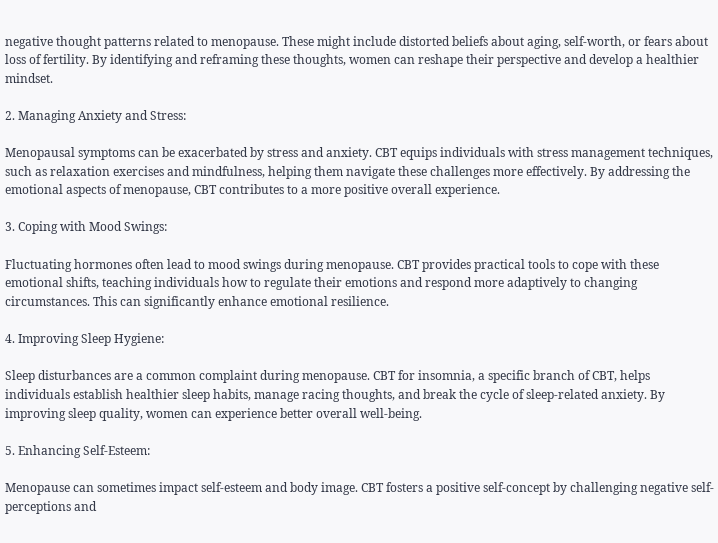negative thought patterns related to menopause. These might include distorted beliefs about aging, self-worth, or fears about loss of fertility. By identifying and reframing these thoughts, women can reshape their perspective and develop a healthier mindset.

2. Managing Anxiety and Stress:

Menopausal symptoms can be exacerbated by stress and anxiety. CBT equips individuals with stress management techniques, such as relaxation exercises and mindfulness, helping them navigate these challenges more effectively. By addressing the emotional aspects of menopause, CBT contributes to a more positive overall experience.

3. Coping with Mood Swings:

Fluctuating hormones often lead to mood swings during menopause. CBT provides practical tools to cope with these emotional shifts, teaching individuals how to regulate their emotions and respond more adaptively to changing circumstances. This can significantly enhance emotional resilience.

4. Improving Sleep Hygiene:

Sleep disturbances are a common complaint during menopause. CBT for insomnia, a specific branch of CBT, helps individuals establish healthier sleep habits, manage racing thoughts, and break the cycle of sleep-related anxiety. By improving sleep quality, women can experience better overall well-being.

5. Enhancing Self-Esteem:

Menopause can sometimes impact self-esteem and body image. CBT fosters a positive self-concept by challenging negative self-perceptions and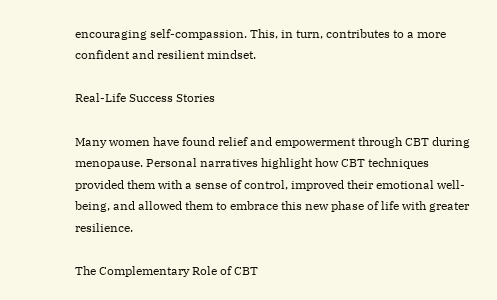encouraging self-compassion. This, in turn, contributes to a more confident and resilient mindset.

Real-Life Success Stories

Many women have found relief and empowerment through CBT during menopause. Personal narratives highlight how CBT techniques provided them with a sense of control, improved their emotional well-being, and allowed them to embrace this new phase of life with greater resilience.

The Complementary Role of CBT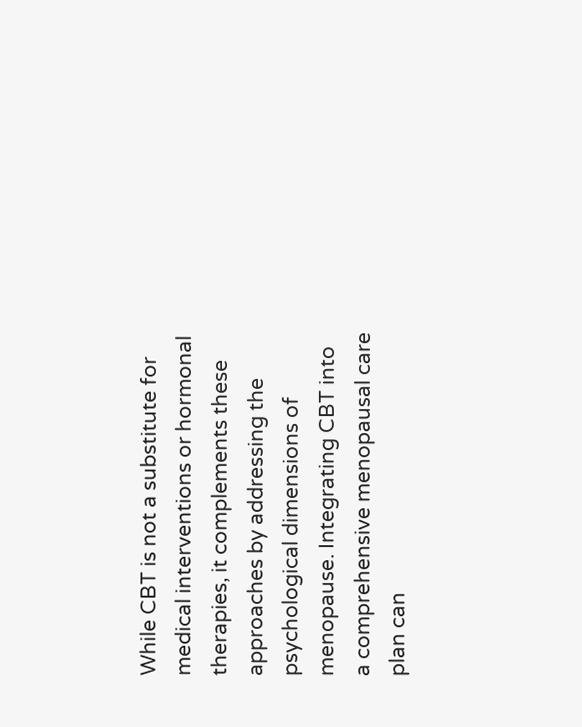While CBT is not a substitute for medical interventions or hormonal therapies, it complements these approaches by addressing the psychological dimensions of menopause. Integrating CBT into a comprehensive menopausal care plan can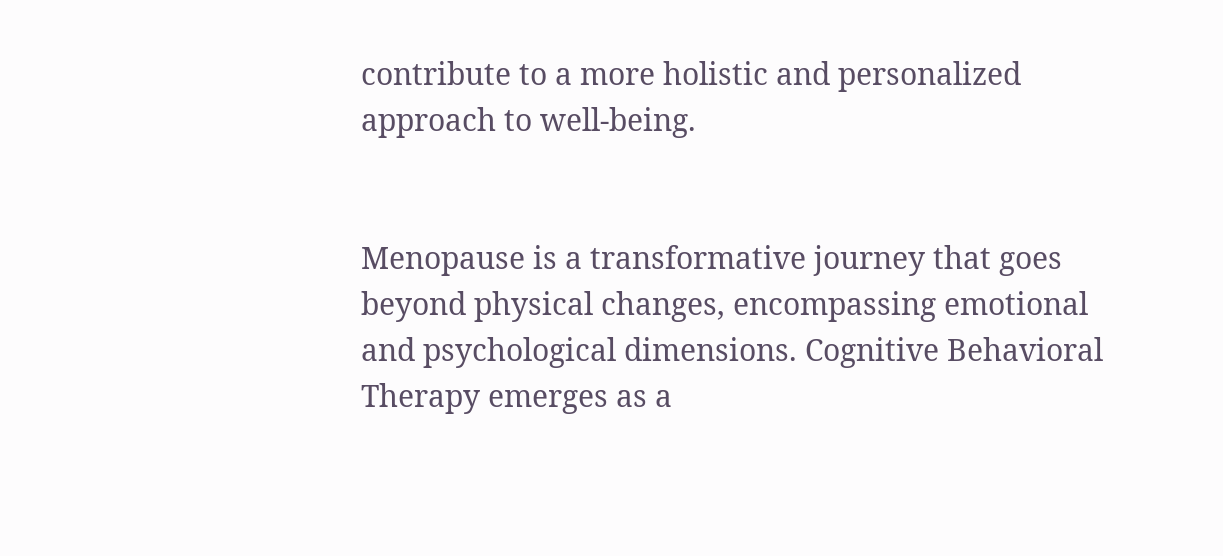contribute to a more holistic and personalized approach to well-being.


Menopause is a transformative journey that goes beyond physical changes, encompassing emotional and psychological dimensions. Cognitive Behavioral Therapy emerges as a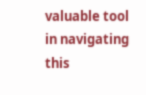valuable tool in navigating this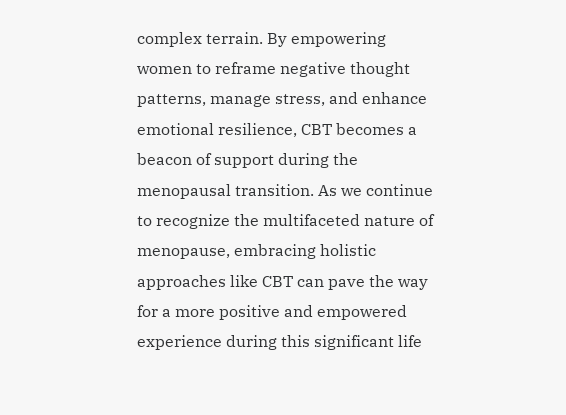complex terrain. By empowering women to reframe negative thought patterns, manage stress, and enhance emotional resilience, CBT becomes a beacon of support during the menopausal transition. As we continue to recognize the multifaceted nature of menopause, embracing holistic approaches like CBT can pave the way for a more positive and empowered experience during this significant life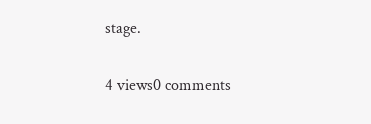stage.

4 views0 comments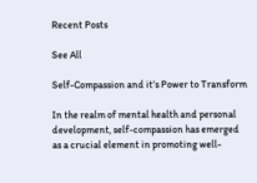Recent Posts

See All

Self-Compassion and it’s Power to Transform

In the realm of mental health and personal development, self-compassion has emerged as a crucial element in promoting well-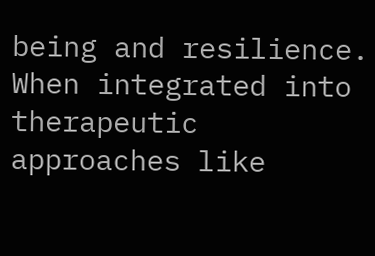being and resilience. When integrated into therapeutic approaches like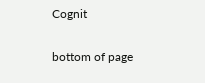Cognit


bottom of page